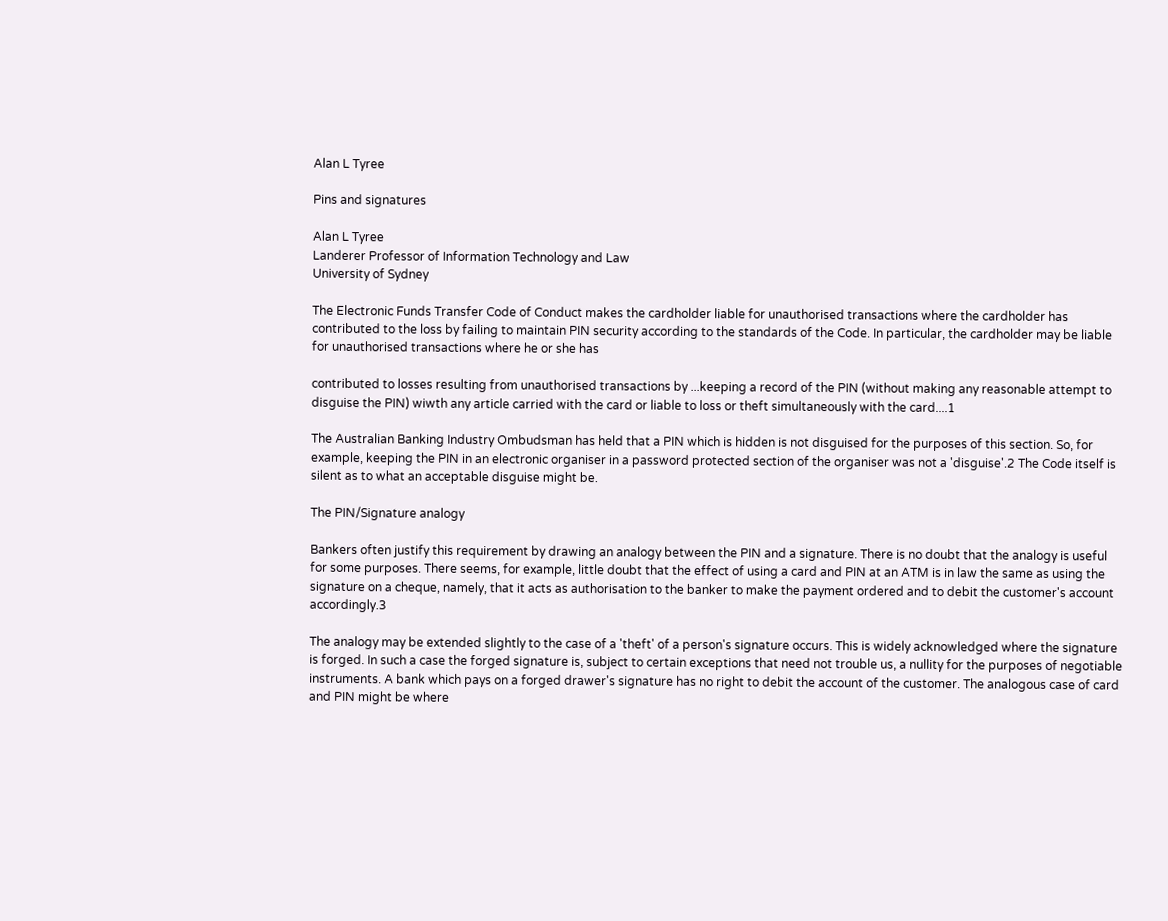Alan L Tyree

Pins and signatures

Alan L Tyree
Landerer Professor of Information Technology and Law
University of Sydney

The Electronic Funds Transfer Code of Conduct makes the cardholder liable for unauthorised transactions where the cardholder has contributed to the loss by failing to maintain PIN security according to the standards of the Code. In particular, the cardholder may be liable for unauthorised transactions where he or she has

contributed to losses resulting from unauthorised transactions by ...keeping a record of the PIN (without making any reasonable attempt to disguise the PIN) wiwth any article carried with the card or liable to loss or theft simultaneously with the card....1

The Australian Banking Industry Ombudsman has held that a PIN which is hidden is not disguised for the purposes of this section. So, for example, keeping the PIN in an electronic organiser in a password protected section of the organiser was not a 'disguise'.2 The Code itself is silent as to what an acceptable disguise might be.

The PIN/Signature analogy

Bankers often justify this requirement by drawing an analogy between the PIN and a signature. There is no doubt that the analogy is useful for some purposes. There seems, for example, little doubt that the effect of using a card and PIN at an ATM is in law the same as using the signature on a cheque, namely, that it acts as authorisation to the banker to make the payment ordered and to debit the customer's account accordingly.3

The analogy may be extended slightly to the case of a 'theft' of a person's signature occurs. This is widely acknowledged where the signature is forged. In such a case the forged signature is, subject to certain exceptions that need not trouble us, a nullity for the purposes of negotiable instruments. A bank which pays on a forged drawer's signature has no right to debit the account of the customer. The analogous case of card and PIN might be where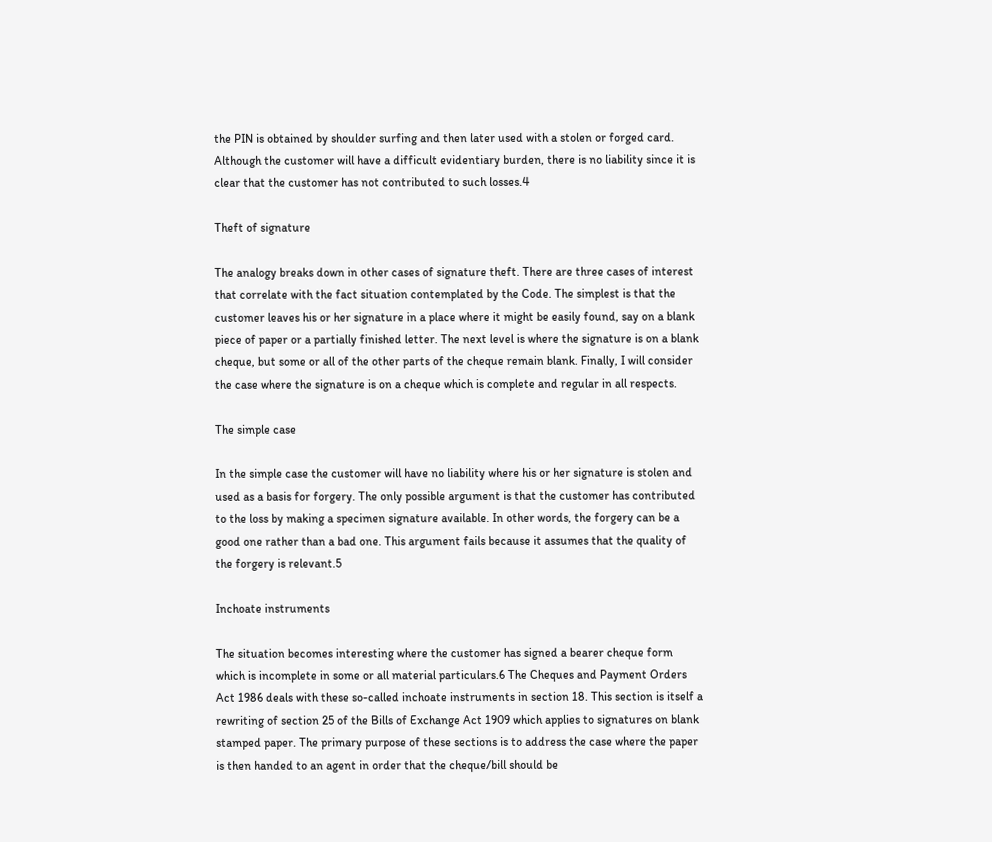the PIN is obtained by shoulder surfing and then later used with a stolen or forged card. Although the customer will have a difficult evidentiary burden, there is no liability since it is clear that the customer has not contributed to such losses.4

Theft of signature

The analogy breaks down in other cases of signature theft. There are three cases of interest that correlate with the fact situation contemplated by the Code. The simplest is that the customer leaves his or her signature in a place where it might be easily found, say on a blank piece of paper or a partially finished letter. The next level is where the signature is on a blank cheque, but some or all of the other parts of the cheque remain blank. Finally, I will consider the case where the signature is on a cheque which is complete and regular in all respects.

The simple case

In the simple case the customer will have no liability where his or her signature is stolen and used as a basis for forgery. The only possible argument is that the customer has contributed to the loss by making a specimen signature available. In other words, the forgery can be a good one rather than a bad one. This argument fails because it assumes that the quality of the forgery is relevant.5

Inchoate instruments

The situation becomes interesting where the customer has signed a bearer cheque form which is incomplete in some or all material particulars.6 The Cheques and Payment Orders Act 1986 deals with these so-called inchoate instruments in section 18. This section is itself a rewriting of section 25 of the Bills of Exchange Act 1909 which applies to signatures on blank stamped paper. The primary purpose of these sections is to address the case where the paper is then handed to an agent in order that the cheque/bill should be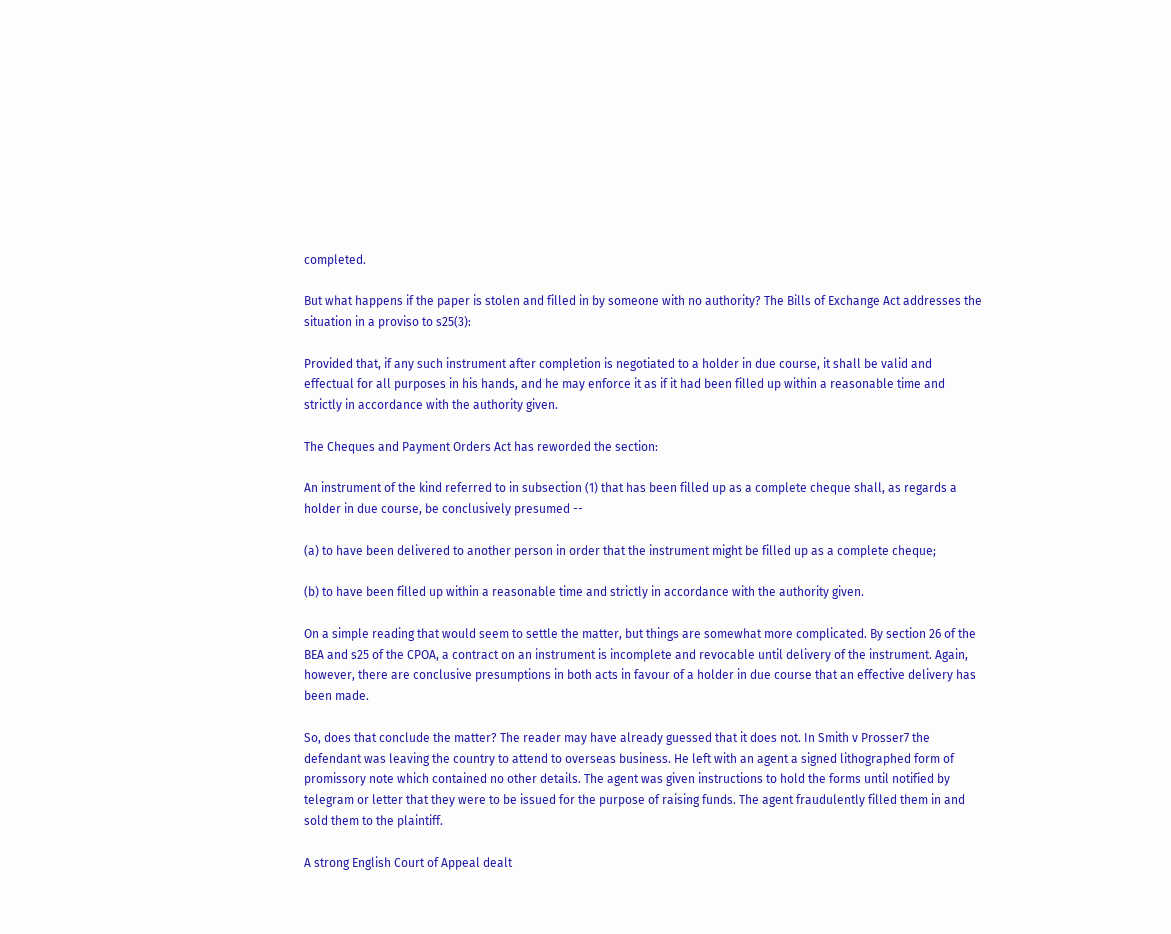completed.

But what happens if the paper is stolen and filled in by someone with no authority? The Bills of Exchange Act addresses the situation in a proviso to s25(3):

Provided that, if any such instrument after completion is negotiated to a holder in due course, it shall be valid and effectual for all purposes in his hands, and he may enforce it as if it had been filled up within a reasonable time and strictly in accordance with the authority given.

The Cheques and Payment Orders Act has reworded the section:

An instrument of the kind referred to in subsection (1) that has been filled up as a complete cheque shall, as regards a holder in due course, be conclusively presumed --

(a) to have been delivered to another person in order that the instrument might be filled up as a complete cheque;

(b) to have been filled up within a reasonable time and strictly in accordance with the authority given.

On a simple reading that would seem to settle the matter, but things are somewhat more complicated. By section 26 of the BEA and s25 of the CPOA, a contract on an instrument is incomplete and revocable until delivery of the instrument. Again, however, there are conclusive presumptions in both acts in favour of a holder in due course that an effective delivery has been made.

So, does that conclude the matter? The reader may have already guessed that it does not. In Smith v Prosser7 the defendant was leaving the country to attend to overseas business. He left with an agent a signed lithographed form of promissory note which contained no other details. The agent was given instructions to hold the forms until notified by telegram or letter that they were to be issued for the purpose of raising funds. The agent fraudulently filled them in and sold them to the plaintiff.

A strong English Court of Appeal dealt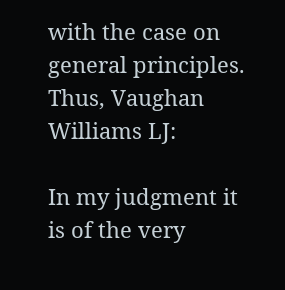with the case on general principles. Thus, Vaughan Williams LJ:

In my judgment it is of the very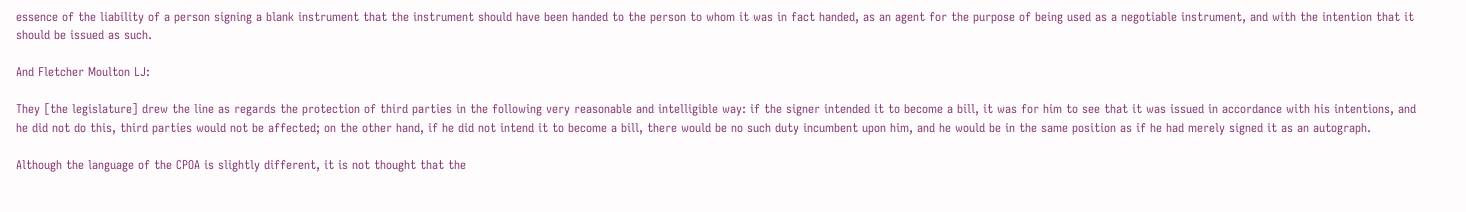essence of the liability of a person signing a blank instrument that the instrument should have been handed to the person to whom it was in fact handed, as an agent for the purpose of being used as a negotiable instrument, and with the intention that it should be issued as such.

And Fletcher Moulton LJ:

They [the legislature] drew the line as regards the protection of third parties in the following very reasonable and intelligible way: if the signer intended it to become a bill, it was for him to see that it was issued in accordance with his intentions, and he did not do this, third parties would not be affected; on the other hand, if he did not intend it to become a bill, there would be no such duty incumbent upon him, and he would be in the same position as if he had merely signed it as an autograph.

Although the language of the CPOA is slightly different, it is not thought that the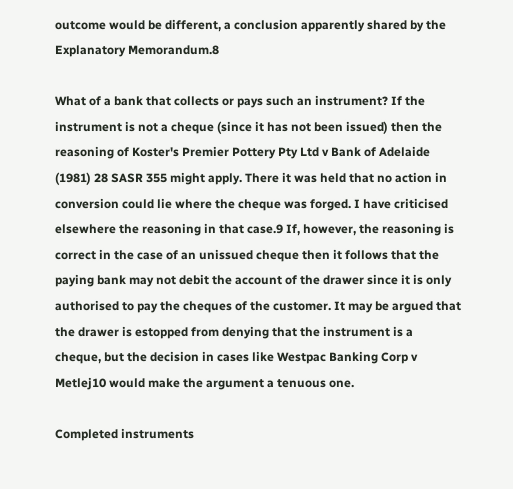outcome would be different, a conclusion apparently shared by the Explanatory Memorandum.8

What of a bank that collects or pays such an instrument? If the instrument is not a cheque (since it has not been issued) then the reasoning of Koster's Premier Pottery Pty Ltd v Bank of Adelaide (1981) 28 SASR 355 might apply. There it was held that no action in conversion could lie where the cheque was forged. I have criticised elsewhere the reasoning in that case.9 If, however, the reasoning is correct in the case of an unissued cheque then it follows that the paying bank may not debit the account of the drawer since it is only authorised to pay the cheques of the customer. It may be argued that the drawer is estopped from denying that the instrument is a cheque, but the decision in cases like Westpac Banking Corp v Metlej10 would make the argument a tenuous one.

Completed instruments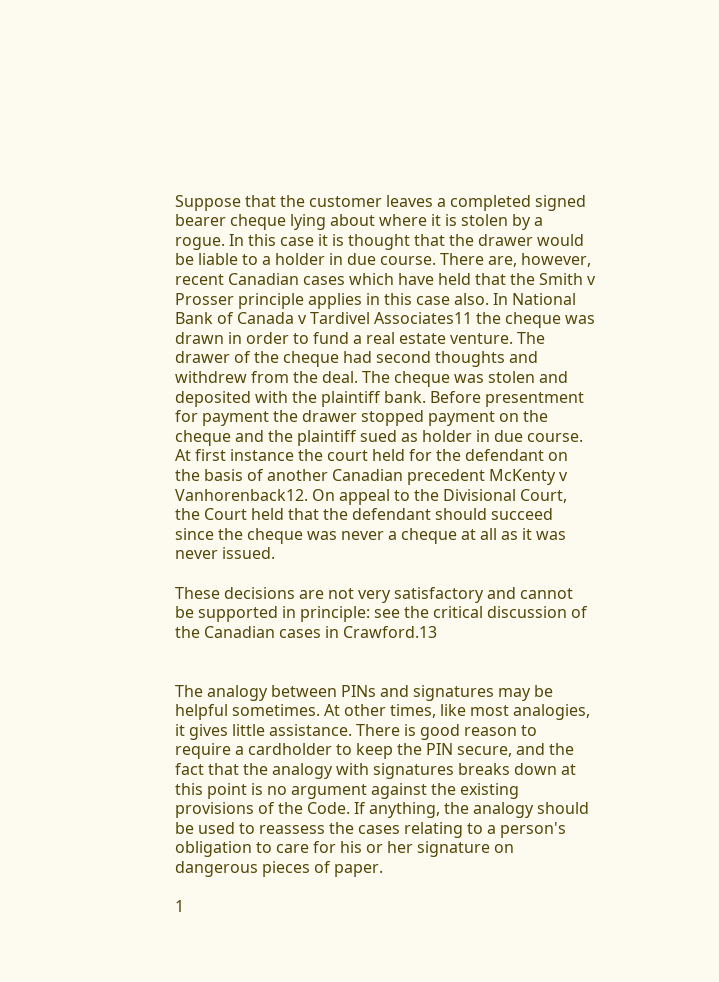Suppose that the customer leaves a completed signed bearer cheque lying about where it is stolen by a rogue. In this case it is thought that the drawer would be liable to a holder in due course. There are, however, recent Canadian cases which have held that the Smith v Prosser principle applies in this case also. In National Bank of Canada v Tardivel Associates11 the cheque was drawn in order to fund a real estate venture. The drawer of the cheque had second thoughts and withdrew from the deal. The cheque was stolen and deposited with the plaintiff bank. Before presentment for payment the drawer stopped payment on the cheque and the plaintiff sued as holder in due course. At first instance the court held for the defendant on the basis of another Canadian precedent McKenty v Vanhorenback12. On appeal to the Divisional Court, the Court held that the defendant should succeed since the cheque was never a cheque at all as it was never issued.

These decisions are not very satisfactory and cannot be supported in principle: see the critical discussion of the Canadian cases in Crawford.13


The analogy between PINs and signatures may be helpful sometimes. At other times, like most analogies, it gives little assistance. There is good reason to require a cardholder to keep the PIN secure, and the fact that the analogy with signatures breaks down at this point is no argument against the existing provisions of the Code. If anything, the analogy should be used to reassess the cases relating to a person's obligation to care for his or her signature on dangerous pieces of paper.

1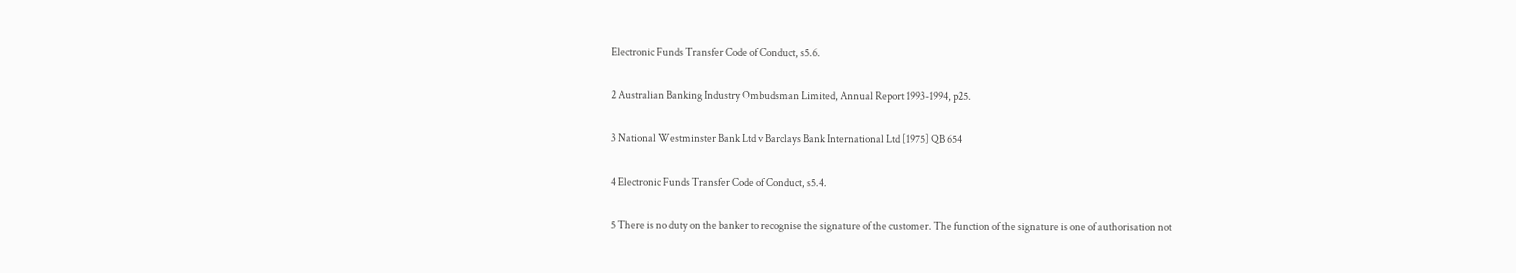Electronic Funds Transfer Code of Conduct, s5.6.

2 Australian Banking Industry Ombudsman Limited, Annual Report 1993-1994, p25.

3 National Westminster Bank Ltd v Barclays Bank International Ltd [1975] QB 654

4 Electronic Funds Transfer Code of Conduct, s5.4.

5 There is no duty on the banker to recognise the signature of the customer. The function of the signature is one of authorisation not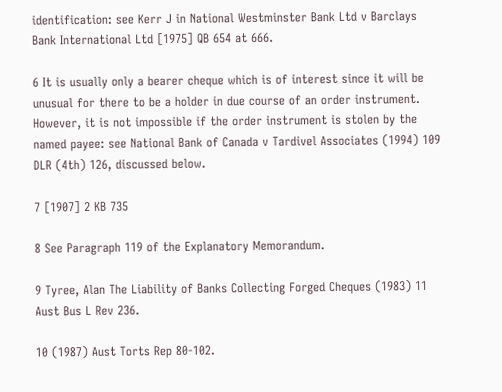identification: see Kerr J in National Westminster Bank Ltd v Barclays Bank International Ltd [1975] QB 654 at 666.

6 It is usually only a bearer cheque which is of interest since it will be unusual for there to be a holder in due course of an order instrument. However, it is not impossible if the order instrument is stolen by the named payee: see National Bank of Canada v Tardivel Associates (1994) 109 DLR (4th) 126, discussed below.

7 [1907] 2 KB 735

8 See Paragraph 119 of the Explanatory Memorandum.

9 Tyree, Alan The Liability of Banks Collecting Forged Cheques (1983) 11 Aust Bus L Rev 236.

10 (1987) Aust Torts Rep 80-102.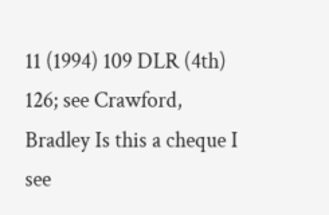11 (1994) 109 DLR (4th) 126; see Crawford, Bradley Is this a cheque I see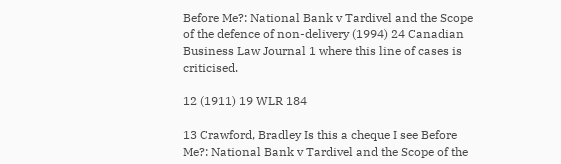Before Me?: National Bank v Tardivel and the Scope of the defence of non-delivery (1994) 24 Canadian Business Law Journal 1 where this line of cases is criticised.

12 (1911) 19 WLR 184

13 Crawford, Bradley Is this a cheque I see Before Me?: National Bank v Tardivel and the Scope of the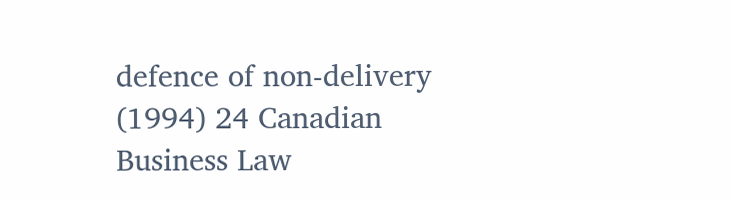defence of non-delivery (1994) 24 Canadian Business Law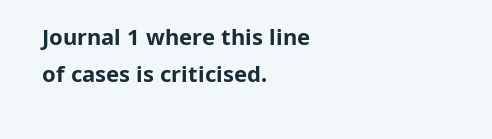Journal 1 where this line of cases is criticised.